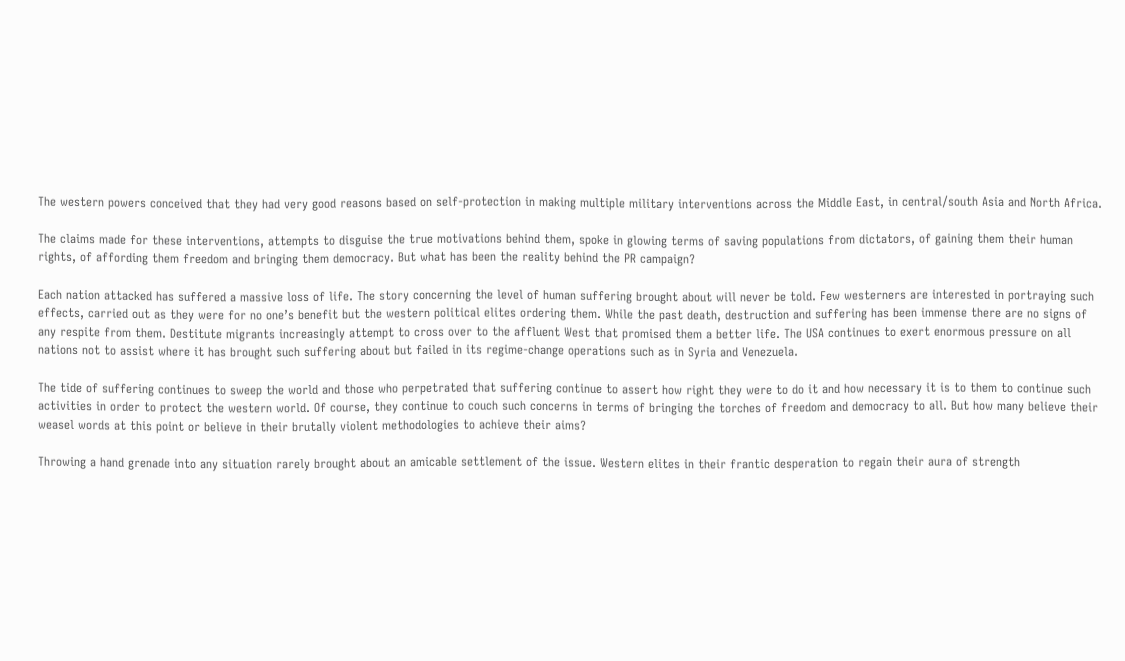The western powers conceived that they had very good reasons based on self-protection in making multiple military interventions across the Middle East, in central/south Asia and North Africa.

The claims made for these interventions, attempts to disguise the true motivations behind them, spoke in glowing terms of saving populations from dictators, of gaining them their human rights, of affording them freedom and bringing them democracy. But what has been the reality behind the PR campaign?

Each nation attacked has suffered a massive loss of life. The story concerning the level of human suffering brought about will never be told. Few westerners are interested in portraying such effects, carried out as they were for no one’s benefit but the western political elites ordering them. While the past death, destruction and suffering has been immense there are no signs of any respite from them. Destitute migrants increasingly attempt to cross over to the affluent West that promised them a better life. The USA continues to exert enormous pressure on all nations not to assist where it has brought such suffering about but failed in its regime-change operations such as in Syria and Venezuela.

The tide of suffering continues to sweep the world and those who perpetrated that suffering continue to assert how right they were to do it and how necessary it is to them to continue such activities in order to protect the western world. Of course, they continue to couch such concerns in terms of bringing the torches of freedom and democracy to all. But how many believe their weasel words at this point or believe in their brutally violent methodologies to achieve their aims?

Throwing a hand grenade into any situation rarely brought about an amicable settlement of the issue. Western elites in their frantic desperation to regain their aura of strength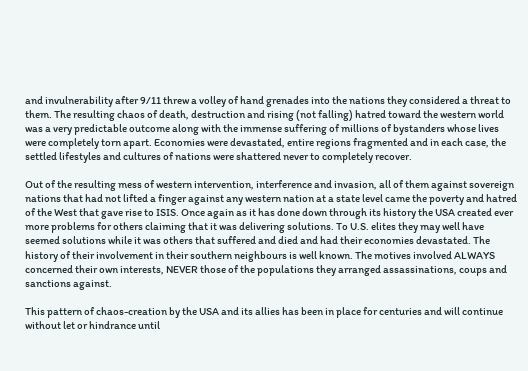and invulnerability after 9/11 threw a volley of hand grenades into the nations they considered a threat to them. The resulting chaos of death, destruction and rising (not falling) hatred toward the western world was a very predictable outcome along with the immense suffering of millions of bystanders whose lives were completely torn apart. Economies were devastated, entire regions fragmented and in each case, the settled lifestyles and cultures of nations were shattered never to completely recover.

Out of the resulting mess of western intervention, interference and invasion, all of them against sovereign nations that had not lifted a finger against any western nation at a state level came the poverty and hatred of the West that gave rise to ISIS. Once again as it has done down through its history the USA created ever more problems for others claiming that it was delivering solutions. To U.S. elites they may well have seemed solutions while it was others that suffered and died and had their economies devastated. The history of their involvement in their southern neighbours is well known. The motives involved ALWAYS concerned their own interests, NEVER those of the populations they arranged assassinations, coups and sanctions against.

This pattern of chaos-creation by the USA and its allies has been in place for centuries and will continue without let or hindrance until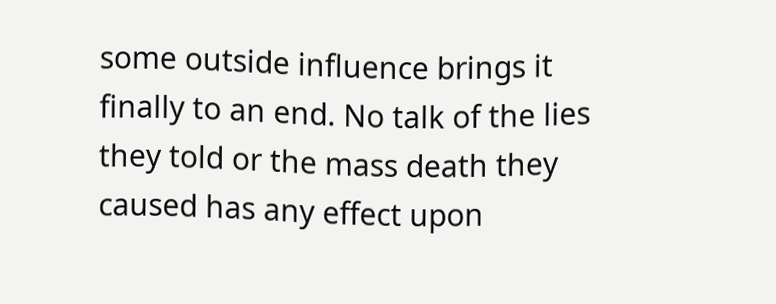some outside influence brings it finally to an end. No talk of the lies they told or the mass death they caused has any effect upon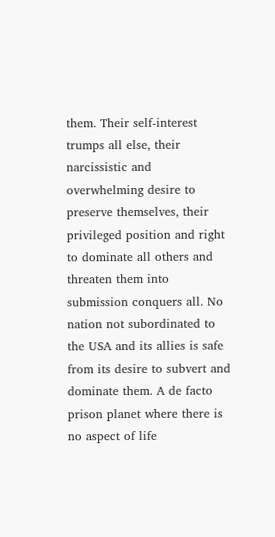them. Their self-interest trumps all else, their narcissistic and overwhelming desire to preserve themselves, their privileged position and right to dominate all others and threaten them into submission conquers all. No nation not subordinated to the USA and its allies is safe from its desire to subvert and dominate them. A de facto prison planet where there is no aspect of life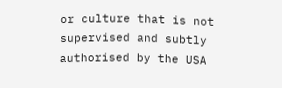or culture that is not supervised and subtly authorised by the USA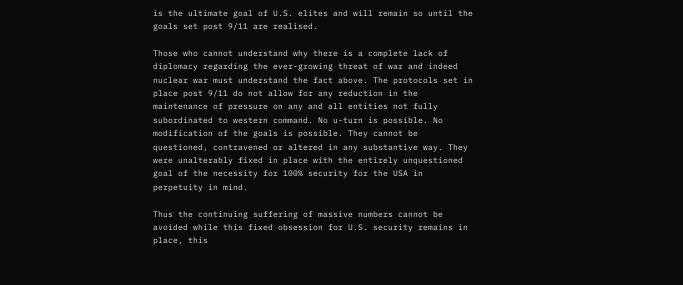is the ultimate goal of U.S. elites and will remain so until the goals set post 9/11 are realised.

Those who cannot understand why there is a complete lack of diplomacy regarding the ever-growing threat of war and indeed nuclear war must understand the fact above. The protocols set in place post 9/11 do not allow for any reduction in the maintenance of pressure on any and all entities not fully subordinated to western command. No u-turn is possible. No modification of the goals is possible. They cannot be questioned, contravened or altered in any substantive way. They were unalterably fixed in place with the entirely unquestioned goal of the necessity for 100% security for the USA in perpetuity in mind.

Thus the continuing suffering of massive numbers cannot be avoided while this fixed obsession for U.S. security remains in place, this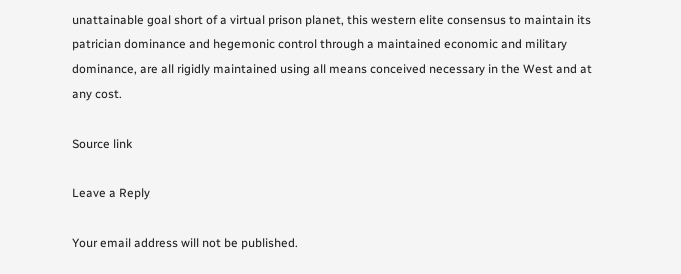unattainable goal short of a virtual prison planet, this western elite consensus to maintain its patrician dominance and hegemonic control through a maintained economic and military dominance, are all rigidly maintained using all means conceived necessary in the West and at any cost.

Source link

Leave a Reply

Your email address will not be published.